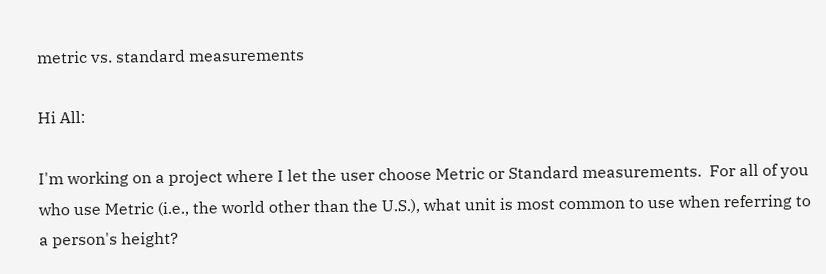metric vs. standard measurements

Hi All:

I'm working on a project where I let the user choose Metric or Standard measurements.  For all of you who use Metric (i.e., the world other than the U.S.), what unit is most common to use when referring to a person's height?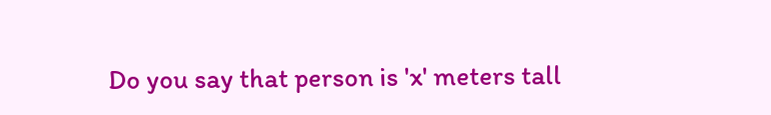Do you say that person is 'x' meters tall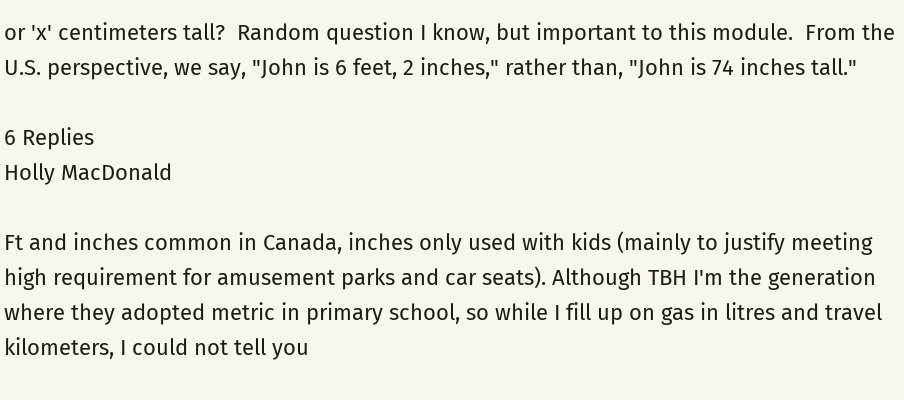or 'x' centimeters tall?  Random question I know, but important to this module.  From the U.S. perspective, we say, "John is 6 feet, 2 inches," rather than, "John is 74 inches tall."

6 Replies
Holly MacDonald

Ft and inches common in Canada, inches only used with kids (mainly to justify meeting high requirement for amusement parks and car seats). Although TBH I'm the generation where they adopted metric in primary school, so while I fill up on gas in litres and travel kilometers, I could not tell you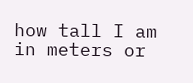how tall I am in meters or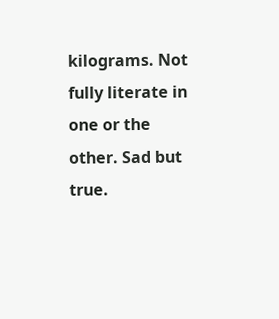kilograms. Not fully literate in one or the other. Sad but true.